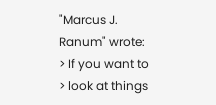"Marcus J. Ranum" wrote:
> If you want to
> look at things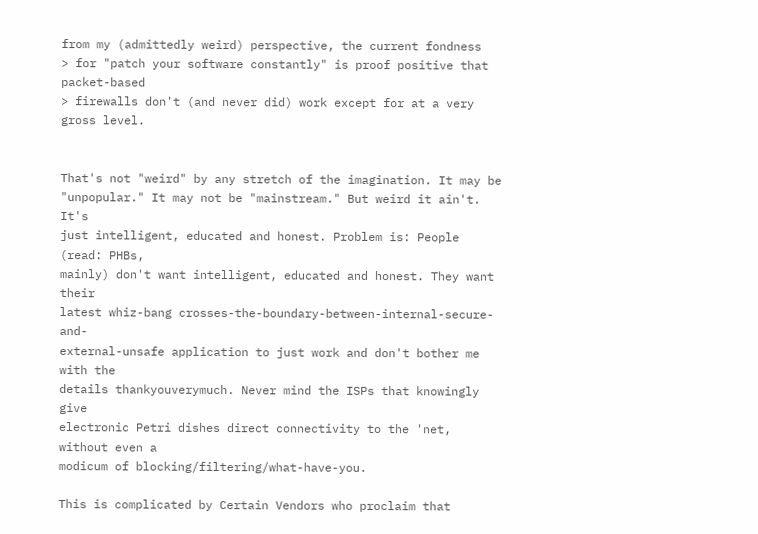from my (admittedly weird) perspective, the current fondness
> for "patch your software constantly" is proof positive that packet-based
> firewalls don't (and never did) work except for at a very gross level.


That's not "weird" by any stretch of the imagination. It may be
"unpopular." It may not be "mainstream." But weird it ain't. It's
just intelligent, educated and honest. Problem is: People (read: PHBs,
mainly) don't want intelligent, educated and honest. They want their
latest whiz-bang crosses-the-boundary-between-internal-secure-and-
external-unsafe application to just work and don't bother me with the
details thankyouverymuch. Never mind the ISPs that knowingly give
electronic Petri dishes direct connectivity to the 'net, without even a
modicum of blocking/filtering/what-have-you.

This is complicated by Certain Vendors who proclaim that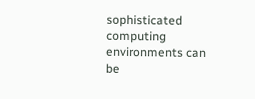sophisticated
computing environments can be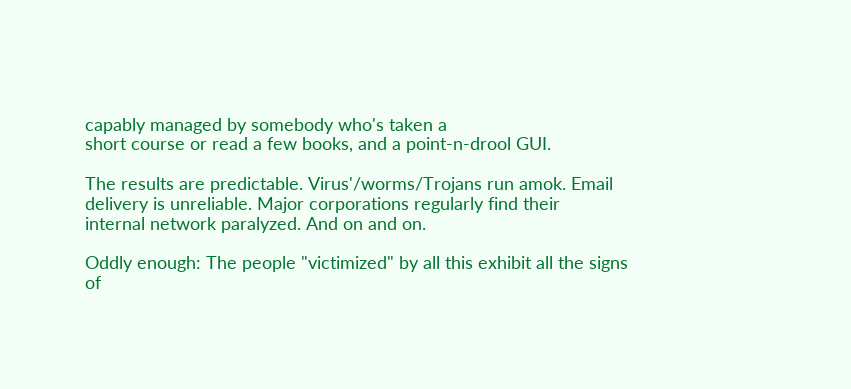capably managed by somebody who's taken a
short course or read a few books, and a point-n-drool GUI.

The results are predictable. Virus'/worms/Trojans run amok. Email
delivery is unreliable. Major corporations regularly find their
internal network paralyzed. And on and on.

Oddly enough: The people "victimized" by all this exhibit all the signs
of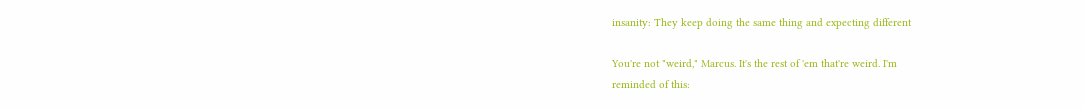insanity: They keep doing the same thing and expecting different

You're not "weird," Marcus. It's the rest of 'em that're weird. I'm
reminded of this: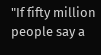"If fifty million people say a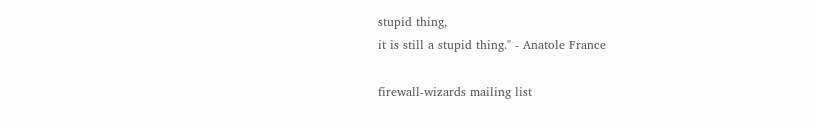stupid thing,
it is still a stupid thing." - Anatole France

firewall-wizards mailing list